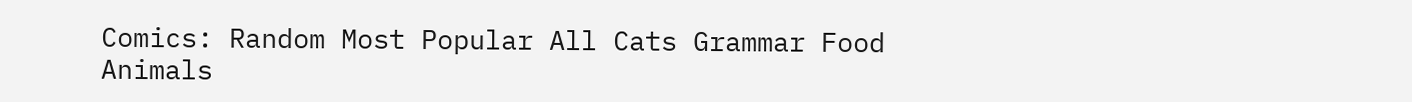Comics: Random Most Popular All Cats Grammar Food Animals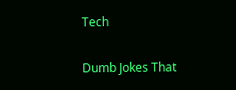Tech

Dumb Jokes That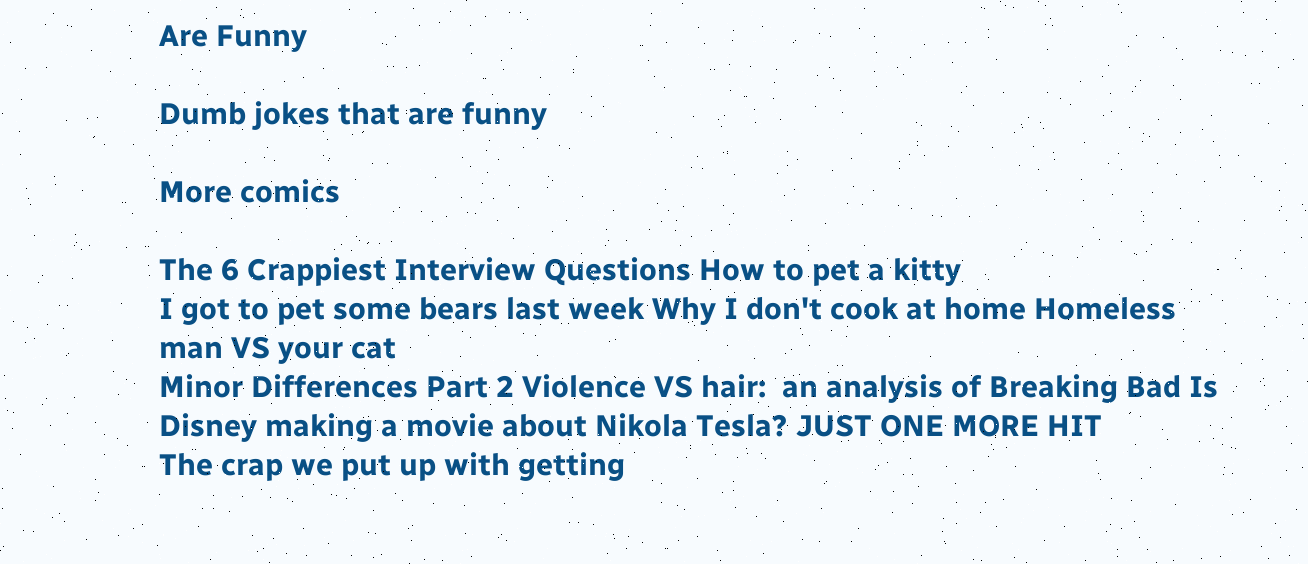Are Funny

Dumb jokes that are funny

More comics

The 6 Crappiest Interview Questions How to pet a kitty
I got to pet some bears last week Why I don't cook at home Homeless man VS your cat
Minor Differences Part 2 Violence VS hair:  an analysis of Breaking Bad Is Disney making a movie about Nikola Tesla? JUST ONE MORE HIT
The crap we put up with getting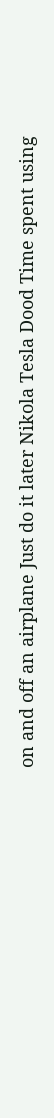on and off an airplane Just do it later Nikola Tesla Dood Time spent using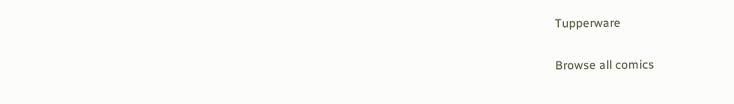Tupperware

Browse all comics